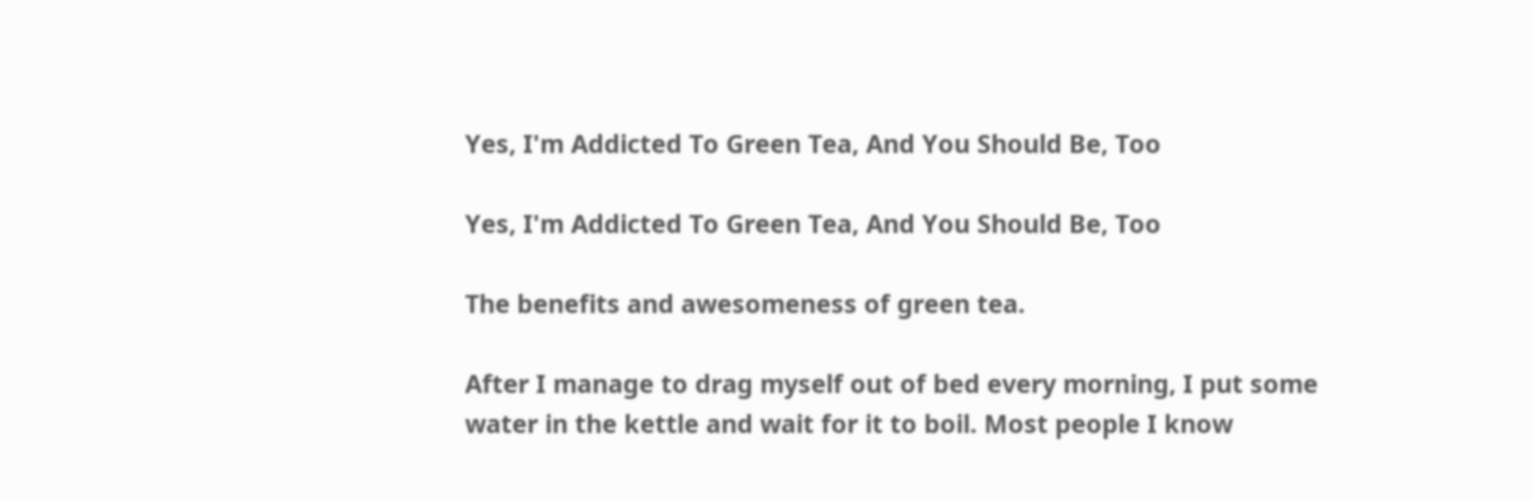Yes, I'm Addicted To Green Tea, And You Should Be, Too

Yes, I'm Addicted To Green Tea, And You Should Be, Too

The benefits and awesomeness of green tea.

After I manage to drag myself out of bed every morning, I put some water in the kettle and wait for it to boil. Most people I know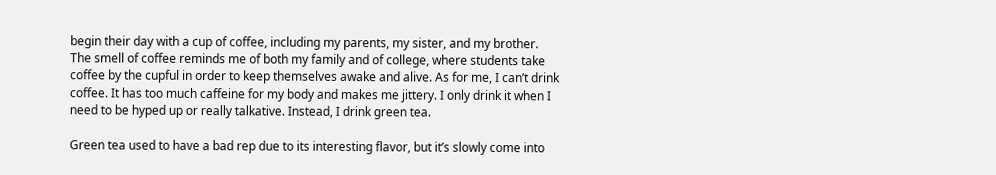begin their day with a cup of coffee, including my parents, my sister, and my brother. The smell of coffee reminds me of both my family and of college, where students take coffee by the cupful in order to keep themselves awake and alive. As for me, I can’t drink coffee. It has too much caffeine for my body and makes me jittery. I only drink it when I need to be hyped up or really talkative. Instead, I drink green tea.

Green tea used to have a bad rep due to its interesting flavor, but it’s slowly come into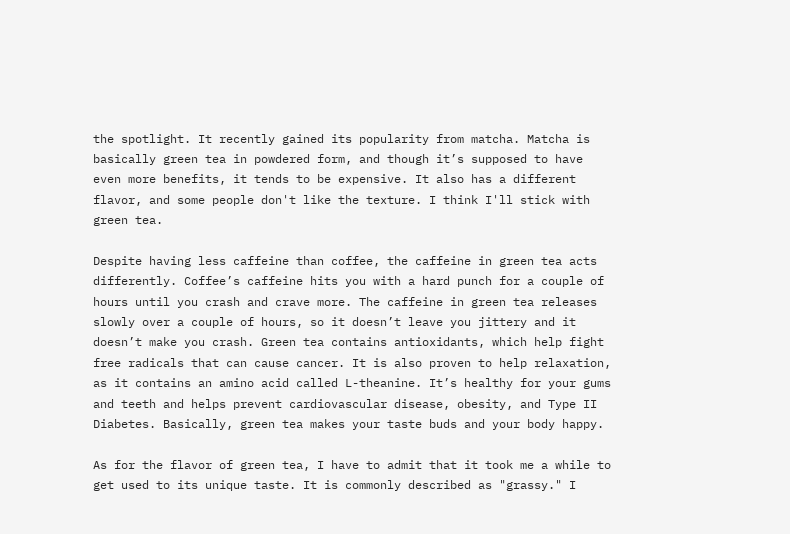the spotlight. It recently gained its popularity from matcha. Matcha is basically green tea in powdered form, and though it’s supposed to have even more benefits, it tends to be expensive. It also has a different flavor, and some people don't like the texture. I think I'll stick with green tea.

Despite having less caffeine than coffee, the caffeine in green tea acts differently. Coffee’s caffeine hits you with a hard punch for a couple of hours until you crash and crave more. The caffeine in green tea releases slowly over a couple of hours, so it doesn’t leave you jittery and it doesn’t make you crash. Green tea contains antioxidants, which help fight free radicals that can cause cancer. It is also proven to help relaxation, as it contains an amino acid called L-theanine. It’s healthy for your gums and teeth and helps prevent cardiovascular disease, obesity, and Type II Diabetes. Basically, green tea makes your taste buds and your body happy.

As for the flavor of green tea, I have to admit that it took me a while to get used to its unique taste. It is commonly described as "grassy." I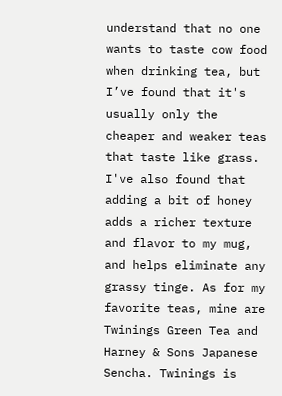understand that no one wants to taste cow food when drinking tea, but I’ve found that it's usually only the cheaper and weaker teas that taste like grass. I've also found that adding a bit of honey adds a richer texture and flavor to my mug, and helps eliminate any grassy tinge. As for my favorite teas, mine are Twinings Green Tea and Harney & Sons Japanese Sencha. Twinings is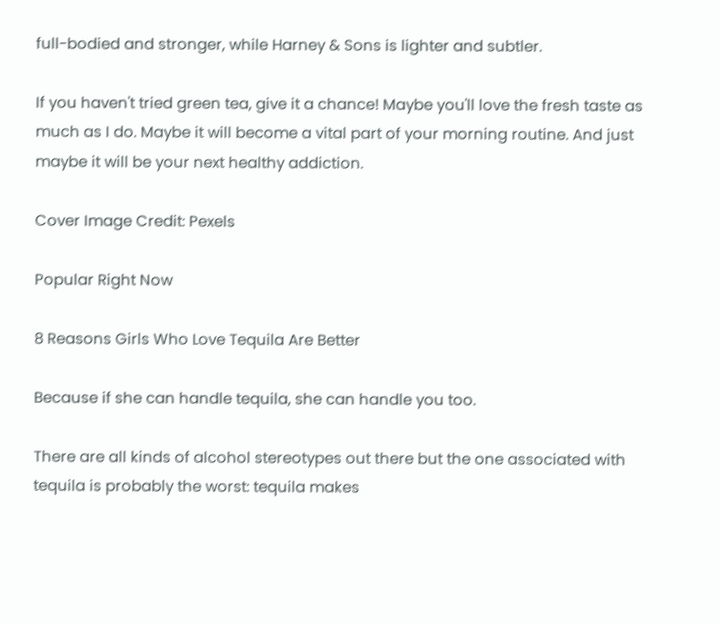full-bodied and stronger, while Harney & Sons is lighter and subtler.

If you haven't tried green tea, give it a chance! Maybe you'll love the fresh taste as much as I do. Maybe it will become a vital part of your morning routine. And just maybe it will be your next healthy addiction.

Cover Image Credit: Pexels

Popular Right Now

8 Reasons Girls Who Love Tequila Are Better

Because if she can handle tequila, she can handle you too.

There are all kinds of alcohol stereotypes out there but the one associated with tequila is probably the worst: tequila makes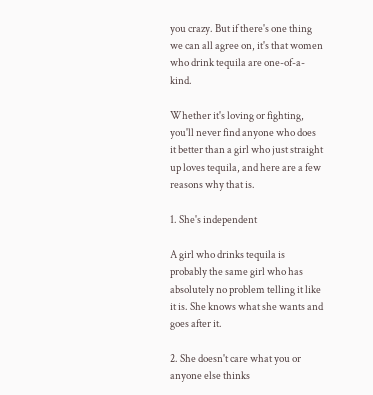you crazy. But if there's one thing we can all agree on, it's that women who drink tequila are one-of-a-kind.

Whether it's loving or fighting, you'll never find anyone who does it better than a girl who just straight up loves tequila, and here are a few reasons why that is.

1. She's independent

A girl who drinks tequila is probably the same girl who has absolutely no problem telling it like it is. She knows what she wants and goes after it.

2. She doesn't care what you or anyone else thinks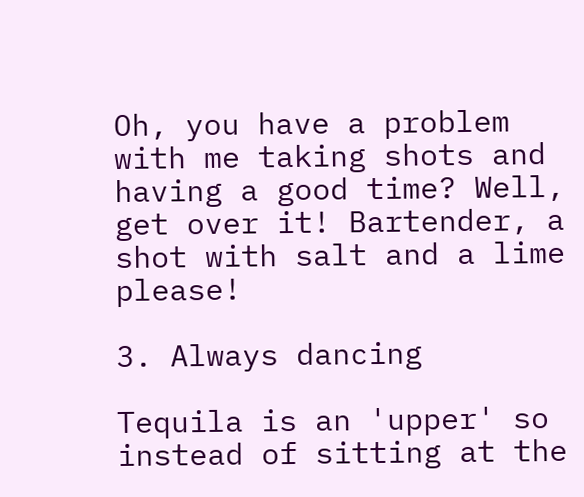Oh, you have a problem with me taking shots and having a good time? Well, get over it! Bartender, a shot with salt and a lime please!

3. Always dancing

Tequila is an 'upper' so instead of sitting at the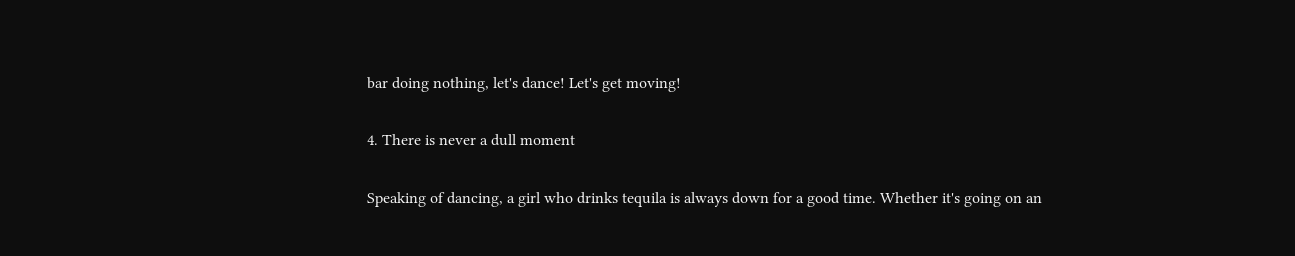bar doing nothing, let's dance! Let's get moving!

4. There is never a dull moment

Speaking of dancing, a girl who drinks tequila is always down for a good time. Whether it's going on an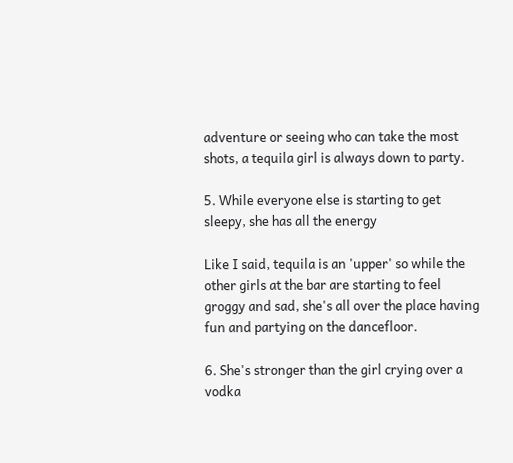adventure or seeing who can take the most shots, a tequila girl is always down to party.

5. While everyone else is starting to get sleepy, she has all the energy

Like I said, tequila is an 'upper' so while the other girls at the bar are starting to feel groggy and sad, she's all over the place having fun and partying on the dancefloor.

6. She's stronger than the girl crying over a vodka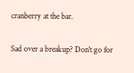cranberry at the bar.

Sad over a breakup? Don't go for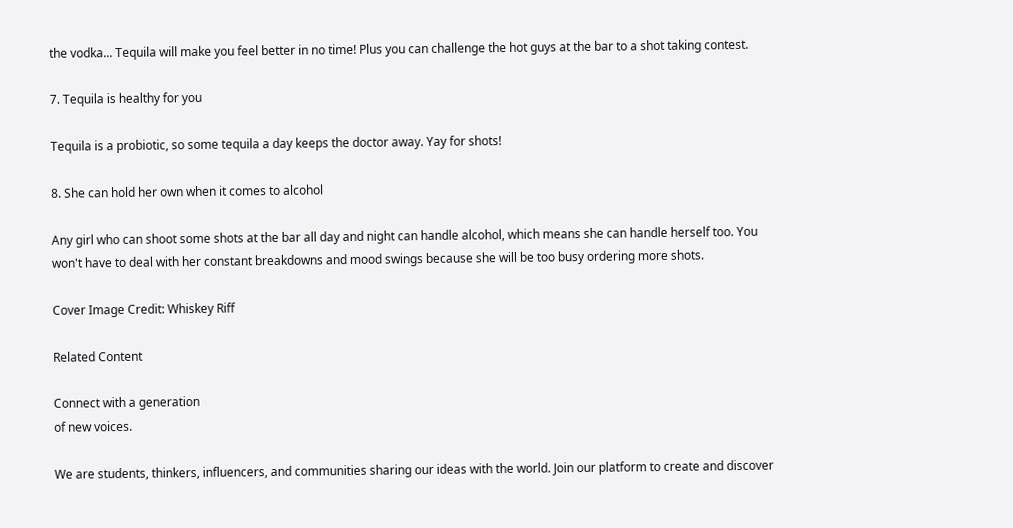the vodka... Tequila will make you feel better in no time! Plus you can challenge the hot guys at the bar to a shot taking contest.

7. Tequila is healthy for you

Tequila is a probiotic, so some tequila a day keeps the doctor away. Yay for shots!

8. She can hold her own when it comes to alcohol

Any girl who can shoot some shots at the bar all day and night can handle alcohol, which means she can handle herself too. You won't have to deal with her constant breakdowns and mood swings because she will be too busy ordering more shots.

Cover Image Credit: Whiskey Riff

Related Content

Connect with a generation
of new voices.

We are students, thinkers, influencers, and communities sharing our ideas with the world. Join our platform to create and discover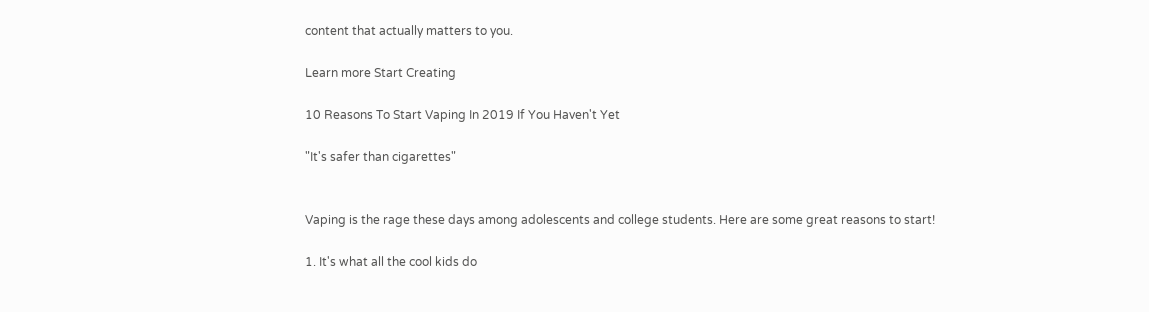content that actually matters to you.

Learn more Start Creating

10 Reasons To Start Vaping In 2019 If You Haven't Yet

"It's safer than cigarettes"


Vaping is the rage these days among adolescents and college students. Here are some great reasons to start!

1. It's what all the cool kids do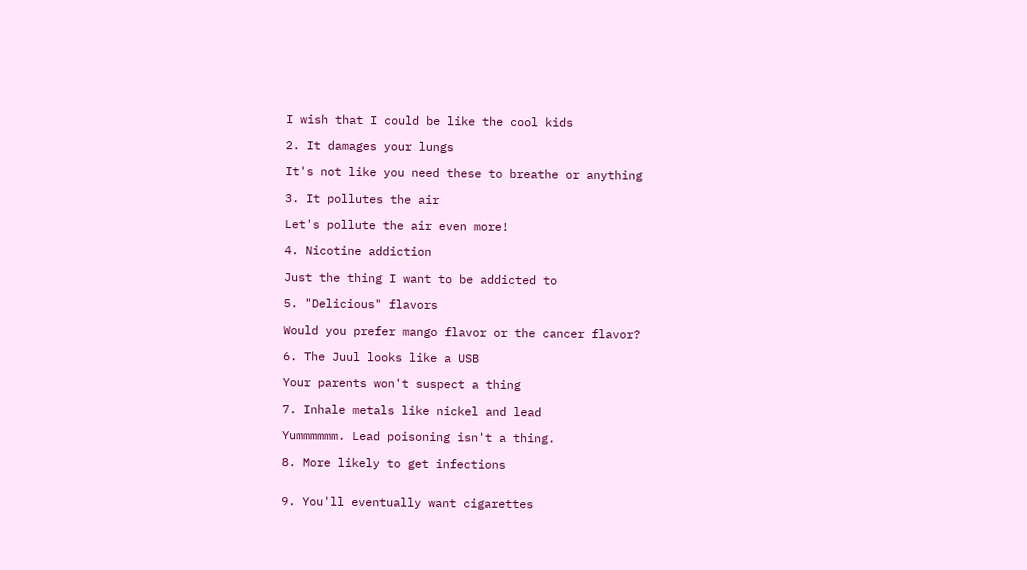I wish that I could be like the cool kids

2. It damages your lungs

It's not like you need these to breathe or anything

3. It pollutes the air

Let's pollute the air even more!

4. Nicotine addiction

Just the thing I want to be addicted to

5. "Delicious" flavors

Would you prefer mango flavor or the cancer flavor?

6. The Juul looks like a USB

Your parents won't suspect a thing

7. Inhale metals like nickel and lead

Yummmmmm. Lead poisoning isn't a thing.

8. More likely to get infections


9. You'll eventually want cigarettes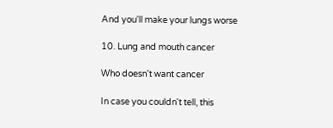And you'll make your lungs worse

10. Lung and mouth cancer

Who doesn't want cancer

In case you couldn't tell, this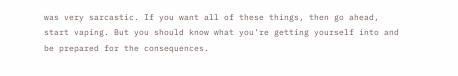was very sarcastic. If you want all of these things, then go ahead, start vaping. But you should know what you're getting yourself into and be prepared for the consequences.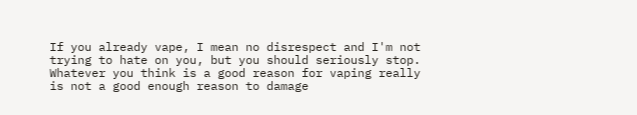If you already vape, I mean no disrespect and I'm not trying to hate on you, but you should seriously stop. Whatever you think is a good reason for vaping really is not a good enough reason to damage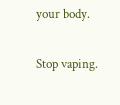your body.

Stop vaping.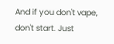And if you don't vape, don't start. Just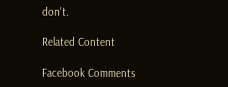don't.

Related Content

Facebook Comments